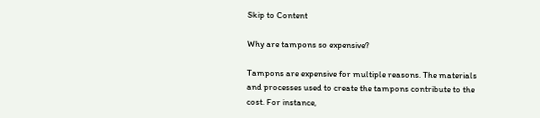Skip to Content

Why are tampons so expensive?

Tampons are expensive for multiple reasons. The materials and processes used to create the tampons contribute to the cost. For instance,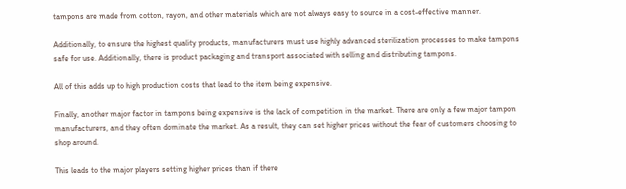tampons are made from cotton, rayon, and other materials which are not always easy to source in a cost-effective manner.

Additionally, to ensure the highest quality products, manufacturers must use highly advanced sterilization processes to make tampons safe for use. Additionally, there is product packaging and transport associated with selling and distributing tampons.

All of this adds up to high production costs that lead to the item being expensive.

Finally, another major factor in tampons being expensive is the lack of competition in the market. There are only a few major tampon manufacturers, and they often dominate the market. As a result, they can set higher prices without the fear of customers choosing to shop around.

This leads to the major players setting higher prices than if there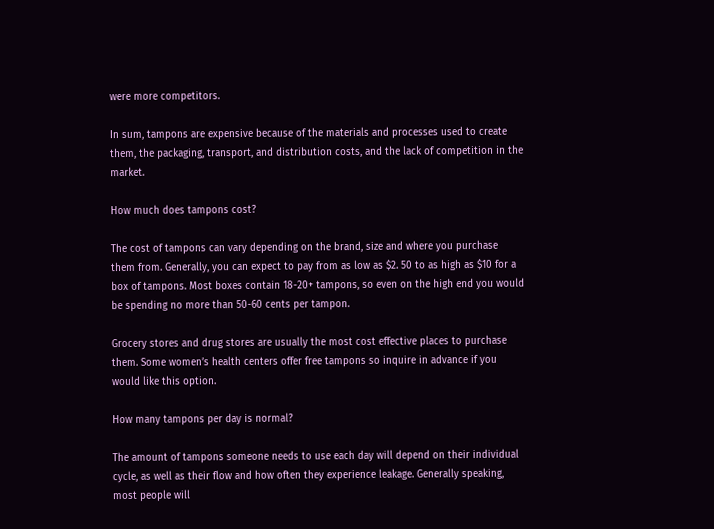were more competitors.

In sum, tampons are expensive because of the materials and processes used to create them, the packaging, transport, and distribution costs, and the lack of competition in the market.

How much does tampons cost?

The cost of tampons can vary depending on the brand, size and where you purchase them from. Generally, you can expect to pay from as low as $2. 50 to as high as $10 for a box of tampons. Most boxes contain 18-20+ tampons, so even on the high end you would be spending no more than 50-60 cents per tampon.

Grocery stores and drug stores are usually the most cost effective places to purchase them. Some women’s health centers offer free tampons so inquire in advance if you would like this option.

How many tampons per day is normal?

The amount of tampons someone needs to use each day will depend on their individual cycle, as well as their flow and how often they experience leakage. Generally speaking, most people will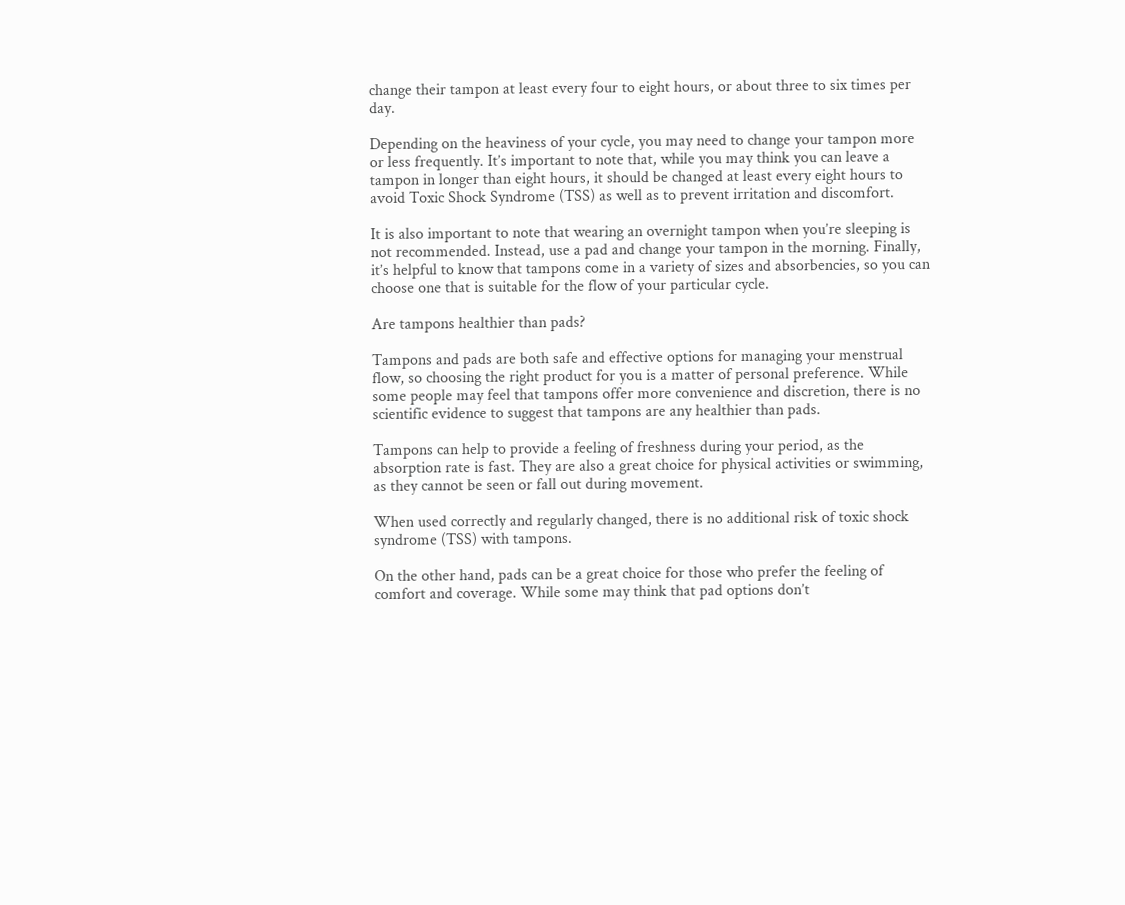change their tampon at least every four to eight hours, or about three to six times per day.

Depending on the heaviness of your cycle, you may need to change your tampon more or less frequently. It’s important to note that, while you may think you can leave a tampon in longer than eight hours, it should be changed at least every eight hours to avoid Toxic Shock Syndrome (TSS) as well as to prevent irritation and discomfort.

It is also important to note that wearing an overnight tampon when you’re sleeping is not recommended. Instead, use a pad and change your tampon in the morning. Finally, it’s helpful to know that tampons come in a variety of sizes and absorbencies, so you can choose one that is suitable for the flow of your particular cycle.

Are tampons healthier than pads?

Tampons and pads are both safe and effective options for managing your menstrual flow, so choosing the right product for you is a matter of personal preference. While some people may feel that tampons offer more convenience and discretion, there is no scientific evidence to suggest that tampons are any healthier than pads.

Tampons can help to provide a feeling of freshness during your period, as the absorption rate is fast. They are also a great choice for physical activities or swimming, as they cannot be seen or fall out during movement.

When used correctly and regularly changed, there is no additional risk of toxic shock syndrome (TSS) with tampons.

On the other hand, pads can be a great choice for those who prefer the feeling of comfort and coverage. While some may think that pad options don’t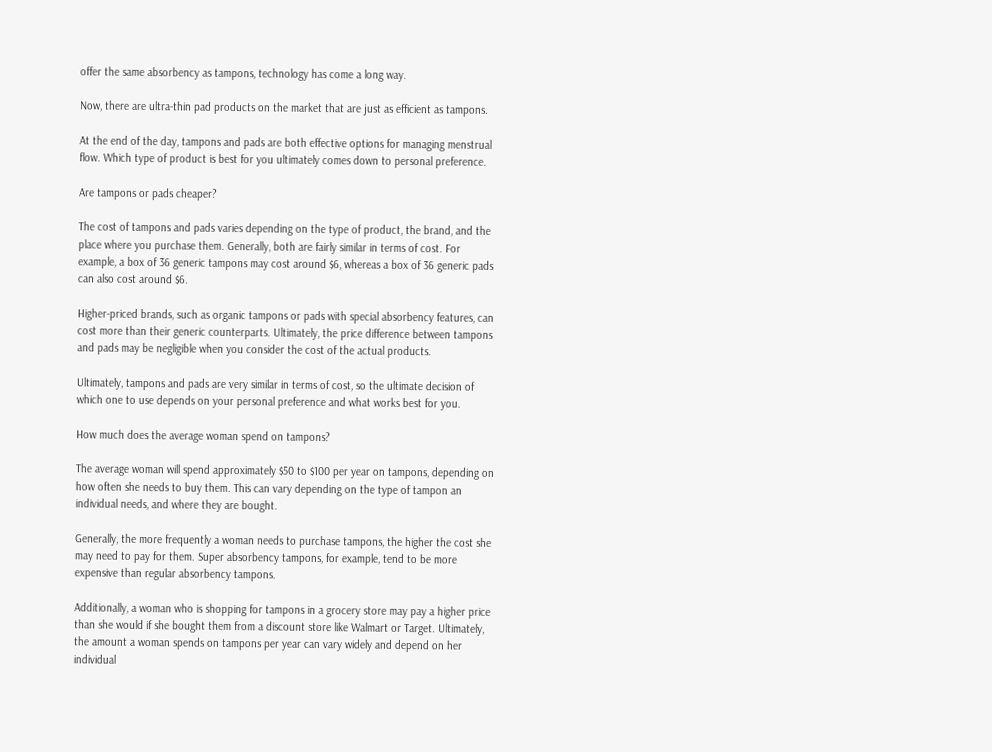offer the same absorbency as tampons, technology has come a long way.

Now, there are ultra-thin pad products on the market that are just as efficient as tampons.

At the end of the day, tampons and pads are both effective options for managing menstrual flow. Which type of product is best for you ultimately comes down to personal preference.

Are tampons or pads cheaper?

The cost of tampons and pads varies depending on the type of product, the brand, and the place where you purchase them. Generally, both are fairly similar in terms of cost. For example, a box of 36 generic tampons may cost around $6, whereas a box of 36 generic pads can also cost around $6.

Higher-priced brands, such as organic tampons or pads with special absorbency features, can cost more than their generic counterparts. Ultimately, the price difference between tampons and pads may be negligible when you consider the cost of the actual products.

Ultimately, tampons and pads are very similar in terms of cost, so the ultimate decision of which one to use depends on your personal preference and what works best for you.

How much does the average woman spend on tampons?

The average woman will spend approximately $50 to $100 per year on tampons, depending on how often she needs to buy them. This can vary depending on the type of tampon an individual needs, and where they are bought.

Generally, the more frequently a woman needs to purchase tampons, the higher the cost she may need to pay for them. Super absorbency tampons, for example, tend to be more expensive than regular absorbency tampons.

Additionally, a woman who is shopping for tampons in a grocery store may pay a higher price than she would if she bought them from a discount store like Walmart or Target. Ultimately, the amount a woman spends on tampons per year can vary widely and depend on her individual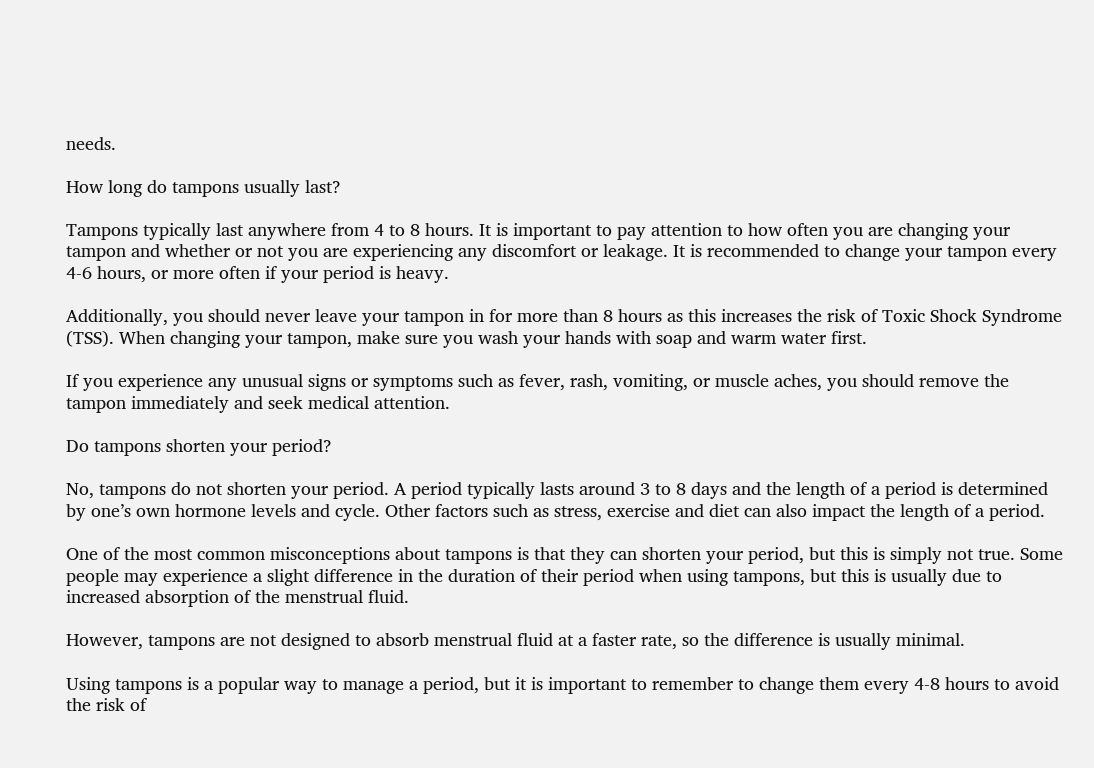needs.

How long do tampons usually last?

Tampons typically last anywhere from 4 to 8 hours. It is important to pay attention to how often you are changing your tampon and whether or not you are experiencing any discomfort or leakage. It is recommended to change your tampon every 4-6 hours, or more often if your period is heavy.

Additionally, you should never leave your tampon in for more than 8 hours as this increases the risk of Toxic Shock Syndrome (TSS). When changing your tampon, make sure you wash your hands with soap and warm water first.

If you experience any unusual signs or symptoms such as fever, rash, vomiting, or muscle aches, you should remove the tampon immediately and seek medical attention.

Do tampons shorten your period?

No, tampons do not shorten your period. A period typically lasts around 3 to 8 days and the length of a period is determined by one’s own hormone levels and cycle. Other factors such as stress, exercise and diet can also impact the length of a period.

One of the most common misconceptions about tampons is that they can shorten your period, but this is simply not true. Some people may experience a slight difference in the duration of their period when using tampons, but this is usually due to increased absorption of the menstrual fluid.

However, tampons are not designed to absorb menstrual fluid at a faster rate, so the difference is usually minimal.

Using tampons is a popular way to manage a period, but it is important to remember to change them every 4-8 hours to avoid the risk of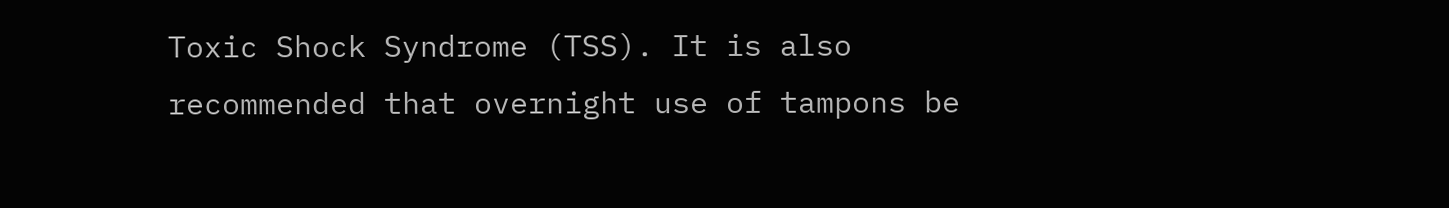Toxic Shock Syndrome (TSS). It is also recommended that overnight use of tampons be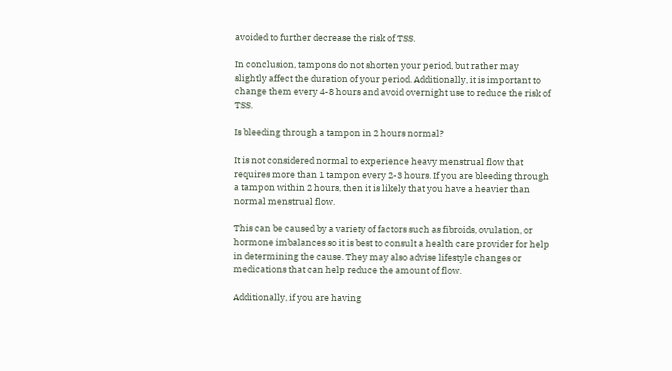avoided to further decrease the risk of TSS.

In conclusion, tampons do not shorten your period, but rather may slightly affect the duration of your period. Additionally, it is important to change them every 4-8 hours and avoid overnight use to reduce the risk of TSS.

Is bleeding through a tampon in 2 hours normal?

It is not considered normal to experience heavy menstrual flow that requires more than 1 tampon every 2-3 hours. If you are bleeding through a tampon within 2 hours, then it is likely that you have a heavier than normal menstrual flow.

This can be caused by a variety of factors such as fibroids, ovulation, or hormone imbalances so it is best to consult a health care provider for help in determining the cause. They may also advise lifestyle changes or medications that can help reduce the amount of flow.

Additionally, if you are having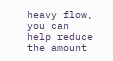heavy flow, you can help reduce the amount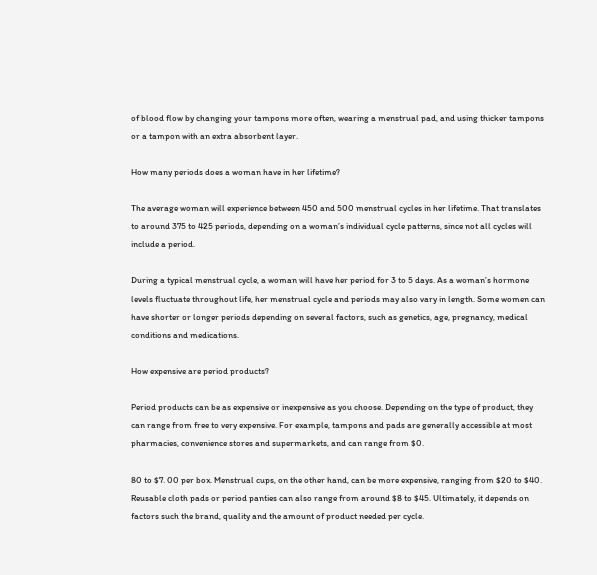of blood flow by changing your tampons more often, wearing a menstrual pad, and using thicker tampons or a tampon with an extra absorbent layer.

How many periods does a woman have in her lifetime?

The average woman will experience between 450 and 500 menstrual cycles in her lifetime. That translates to around 375 to 425 periods, depending on a woman’s individual cycle patterns, since not all cycles will include a period.

During a typical menstrual cycle, a woman will have her period for 3 to 5 days. As a woman’s hormone levels fluctuate throughout life, her menstrual cycle and periods may also vary in length. Some women can have shorter or longer periods depending on several factors, such as genetics, age, pregnancy, medical conditions and medications.

How expensive are period products?

Period products can be as expensive or inexpensive as you choose. Depending on the type of product, they can range from free to very expensive. For example, tampons and pads are generally accessible at most pharmacies, convenience stores and supermarkets, and can range from $0.

80 to $7. 00 per box. Menstrual cups, on the other hand, can be more expensive, ranging from $20 to $40. Reusable cloth pads or period panties can also range from around $8 to $45. Ultimately, it depends on factors such the brand, quality and the amount of product needed per cycle.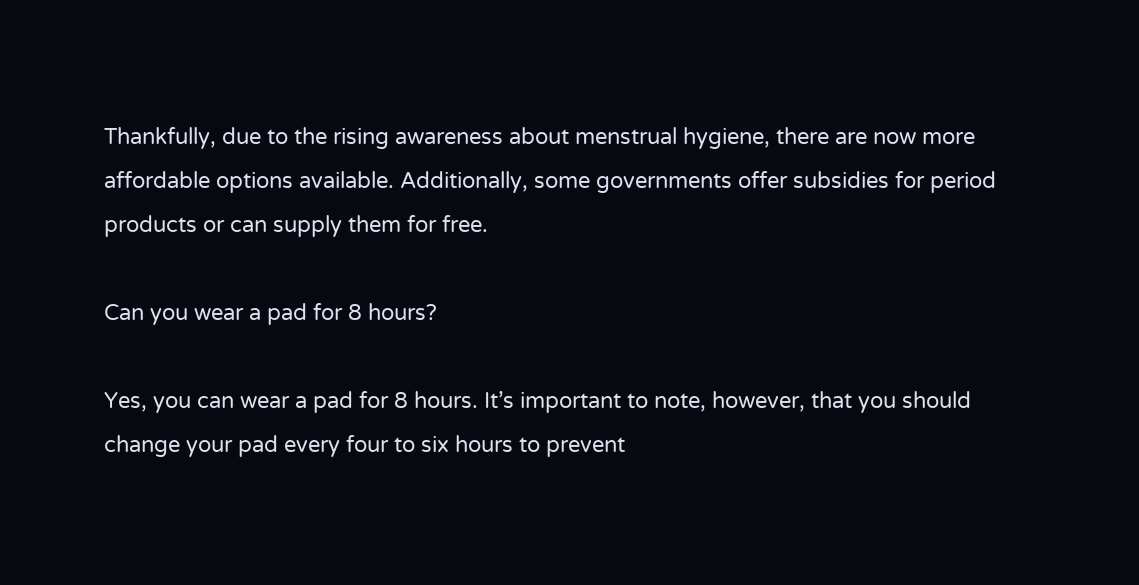Thankfully, due to the rising awareness about menstrual hygiene, there are now more affordable options available. Additionally, some governments offer subsidies for period products or can supply them for free.

Can you wear a pad for 8 hours?

Yes, you can wear a pad for 8 hours. It’s important to note, however, that you should change your pad every four to six hours to prevent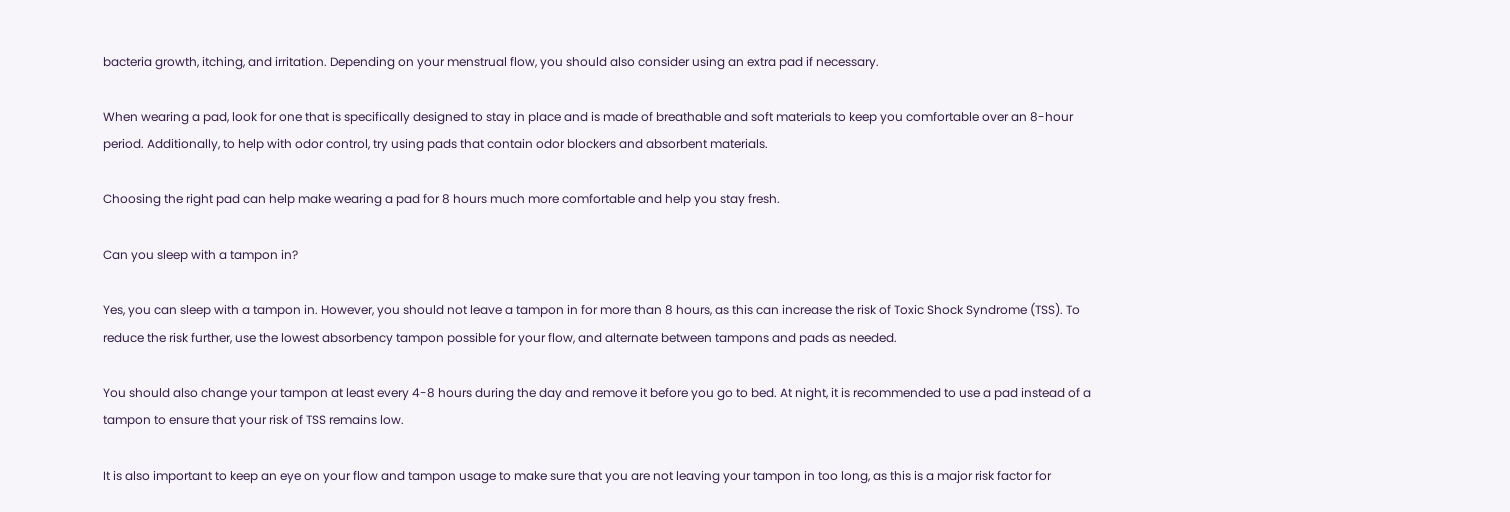bacteria growth, itching, and irritation. Depending on your menstrual flow, you should also consider using an extra pad if necessary.

When wearing a pad, look for one that is specifically designed to stay in place and is made of breathable and soft materials to keep you comfortable over an 8-hour period. Additionally, to help with odor control, try using pads that contain odor blockers and absorbent materials.

Choosing the right pad can help make wearing a pad for 8 hours much more comfortable and help you stay fresh.

Can you sleep with a tampon in?

Yes, you can sleep with a tampon in. However, you should not leave a tampon in for more than 8 hours, as this can increase the risk of Toxic Shock Syndrome (TSS). To reduce the risk further, use the lowest absorbency tampon possible for your flow, and alternate between tampons and pads as needed.

You should also change your tampon at least every 4-8 hours during the day and remove it before you go to bed. At night, it is recommended to use a pad instead of a tampon to ensure that your risk of TSS remains low.

It is also important to keep an eye on your flow and tampon usage to make sure that you are not leaving your tampon in too long, as this is a major risk factor for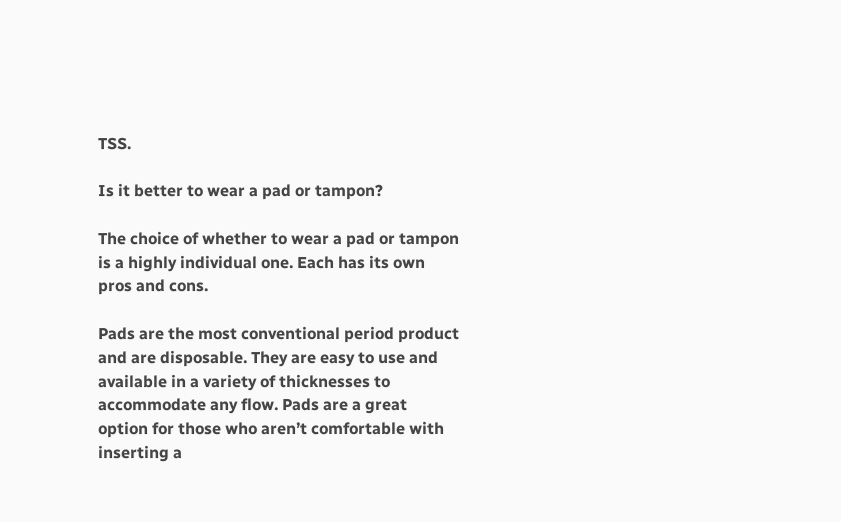TSS.

Is it better to wear a pad or tampon?

The choice of whether to wear a pad or tampon is a highly individual one. Each has its own pros and cons.

Pads are the most conventional period product and are disposable. They are easy to use and available in a variety of thicknesses to accommodate any flow. Pads are a great option for those who aren’t comfortable with inserting a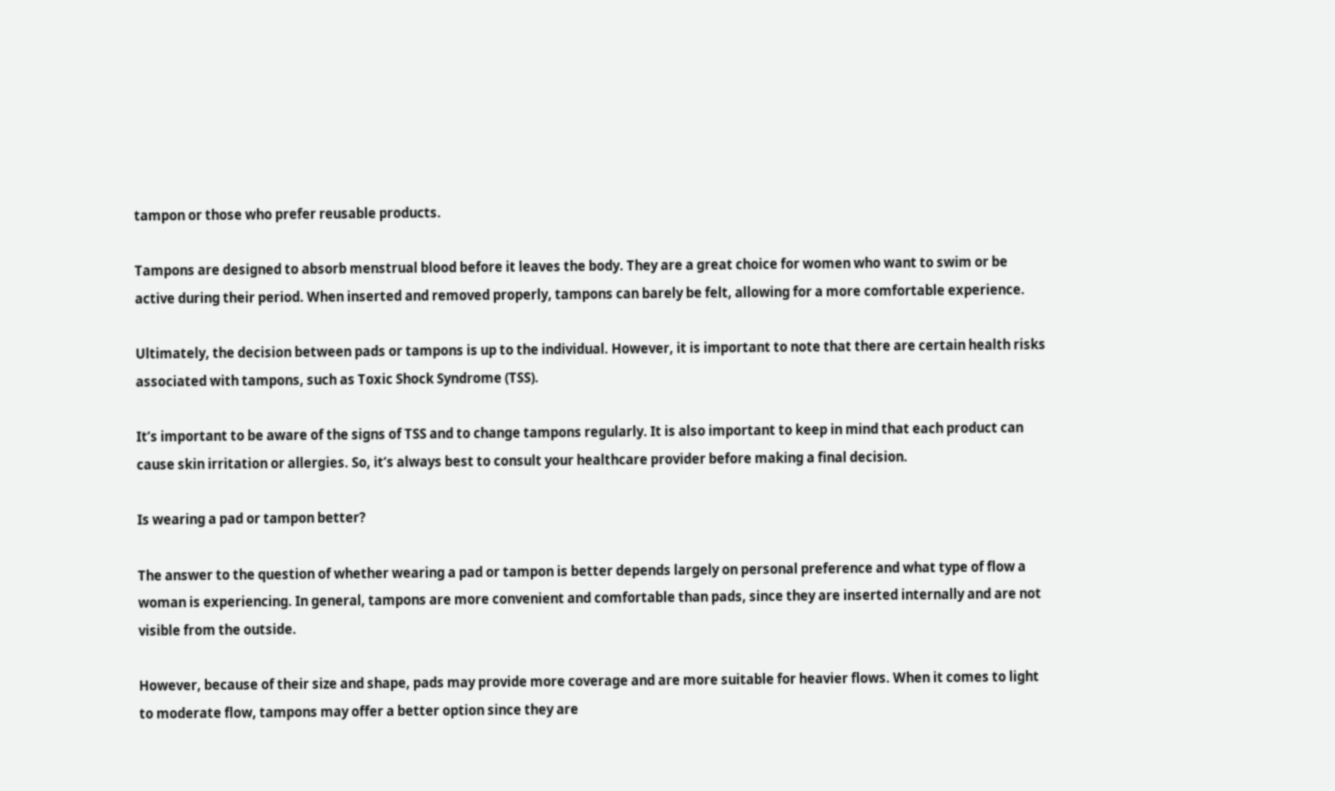tampon or those who prefer reusable products.

Tampons are designed to absorb menstrual blood before it leaves the body. They are a great choice for women who want to swim or be active during their period. When inserted and removed properly, tampons can barely be felt, allowing for a more comfortable experience.

Ultimately, the decision between pads or tampons is up to the individual. However, it is important to note that there are certain health risks associated with tampons, such as Toxic Shock Syndrome (TSS).

It’s important to be aware of the signs of TSS and to change tampons regularly. It is also important to keep in mind that each product can cause skin irritation or allergies. So, it’s always best to consult your healthcare provider before making a final decision.

Is wearing a pad or tampon better?

The answer to the question of whether wearing a pad or tampon is better depends largely on personal preference and what type of flow a woman is experiencing. In general, tampons are more convenient and comfortable than pads, since they are inserted internally and are not visible from the outside.

However, because of their size and shape, pads may provide more coverage and are more suitable for heavier flows. When it comes to light to moderate flow, tampons may offer a better option since they are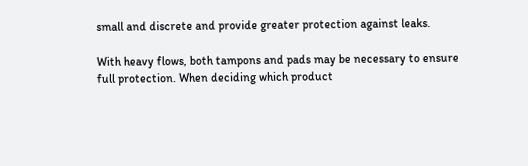small and discrete and provide greater protection against leaks.

With heavy flows, both tampons and pads may be necessary to ensure full protection. When deciding which product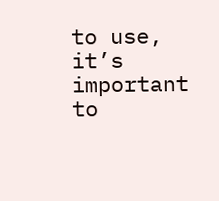to use, it’s important to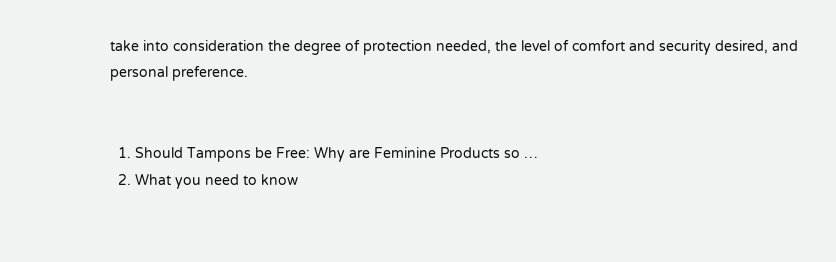take into consideration the degree of protection needed, the level of comfort and security desired, and personal preference.


  1. Should Tampons be Free: Why are Feminine Products so …
  2. What you need to know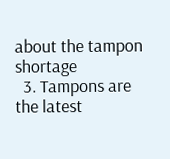about the tampon shortage
  3. Tampons are the latest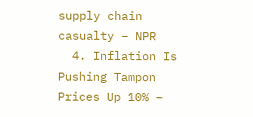supply chain casualty – NPR
  4. Inflation Is Pushing Tampon Prices Up 10% –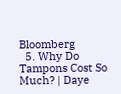Bloomberg
  5. Why Do Tampons Cost So Much? | Daye